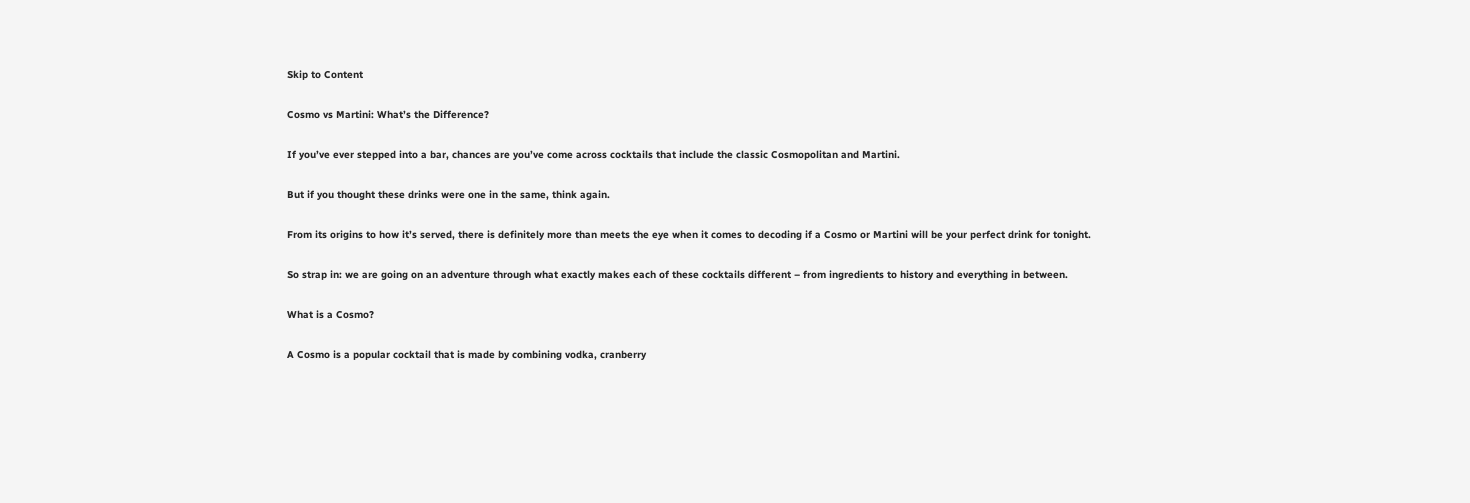Skip to Content

Cosmo vs Martini: What’s the Difference?

If you’ve ever stepped into a bar, chances are you’ve come across cocktails that include the classic Cosmopolitan and Martini.

But if you thought these drinks were one in the same, think again.

From its origins to how it’s served, there is definitely more than meets the eye when it comes to decoding if a Cosmo or Martini will be your perfect drink for tonight.

So strap in: we are going on an adventure through what exactly makes each of these cocktails different – from ingredients to history and everything in between.

What is a Cosmo?

A Cosmo is a popular cocktail that is made by combining vodka, cranberry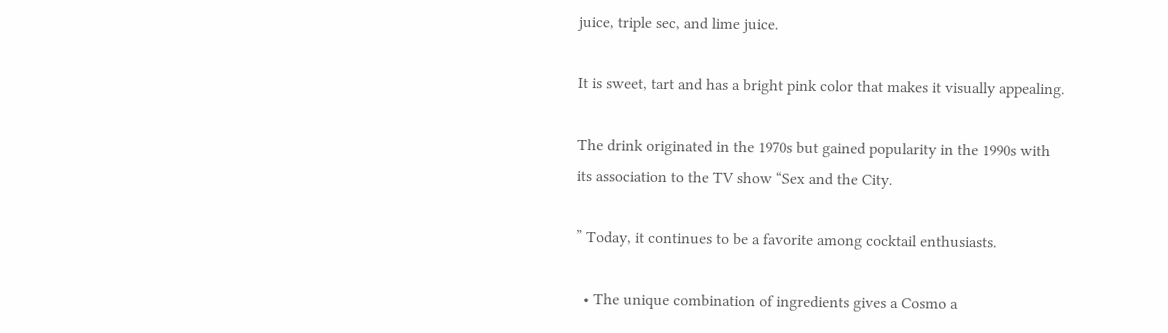juice, triple sec, and lime juice.

It is sweet, tart and has a bright pink color that makes it visually appealing.

The drink originated in the 1970s but gained popularity in the 1990s with its association to the TV show “Sex and the City.

” Today, it continues to be a favorite among cocktail enthusiasts.

  • The unique combination of ingredients gives a Cosmo a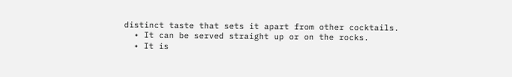distinct taste that sets it apart from other cocktails.
  • It can be served straight up or on the rocks.
  • It is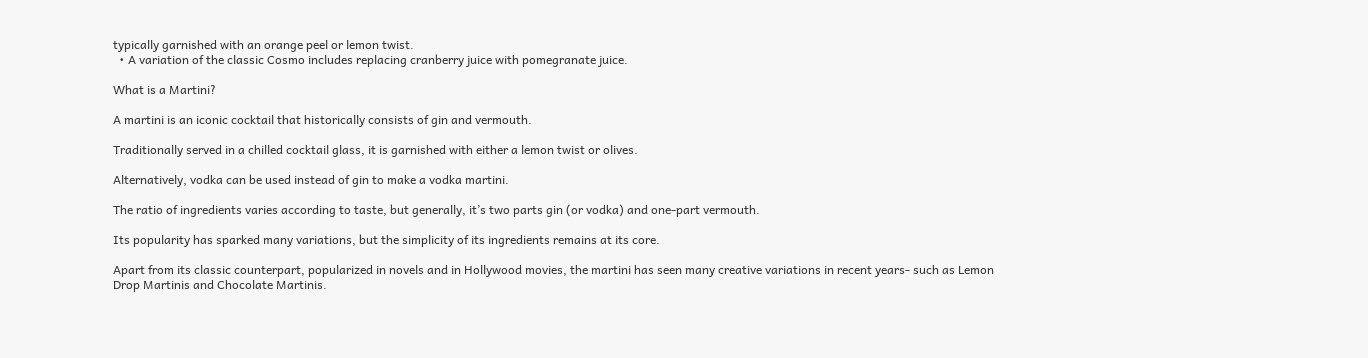typically garnished with an orange peel or lemon twist.
  • A variation of the classic Cosmo includes replacing cranberry juice with pomegranate juice.

What is a Martini?

A martini is an iconic cocktail that historically consists of gin and vermouth.

Traditionally served in a chilled cocktail glass, it is garnished with either a lemon twist or olives.

Alternatively, vodka can be used instead of gin to make a vodka martini.

The ratio of ingredients varies according to taste, but generally, it’s two parts gin (or vodka) and one-part vermouth.

Its popularity has sparked many variations, but the simplicity of its ingredients remains at its core.

Apart from its classic counterpart, popularized in novels and in Hollywood movies, the martini has seen many creative variations in recent years- such as Lemon Drop Martinis and Chocolate Martinis.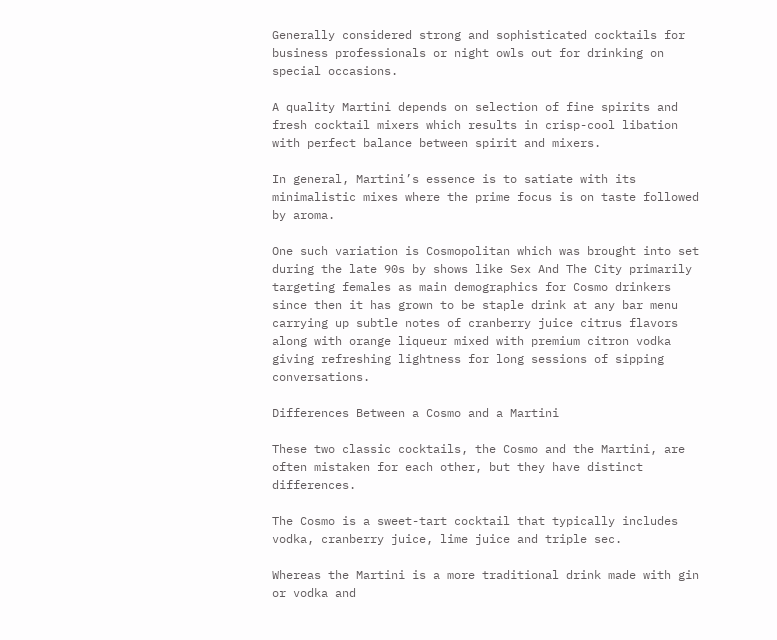Generally considered strong and sophisticated cocktails for business professionals or night owls out for drinking on special occasions.

A quality Martini depends on selection of fine spirits and fresh cocktail mixers which results in crisp-cool libation with perfect balance between spirit and mixers.

In general, Martini’s essence is to satiate with its minimalistic mixes where the prime focus is on taste followed by aroma.

One such variation is Cosmopolitan which was brought into set during the late 90s by shows like Sex And The City primarily targeting females as main demographics for Cosmo drinkers since then it has grown to be staple drink at any bar menu carrying up subtle notes of cranberry juice citrus flavors along with orange liqueur mixed with premium citron vodka giving refreshing lightness for long sessions of sipping conversations.

Differences Between a Cosmo and a Martini

These two classic cocktails, the Cosmo and the Martini, are often mistaken for each other, but they have distinct differences.

The Cosmo is a sweet-tart cocktail that typically includes vodka, cranberry juice, lime juice and triple sec.

Whereas the Martini is a more traditional drink made with gin or vodka and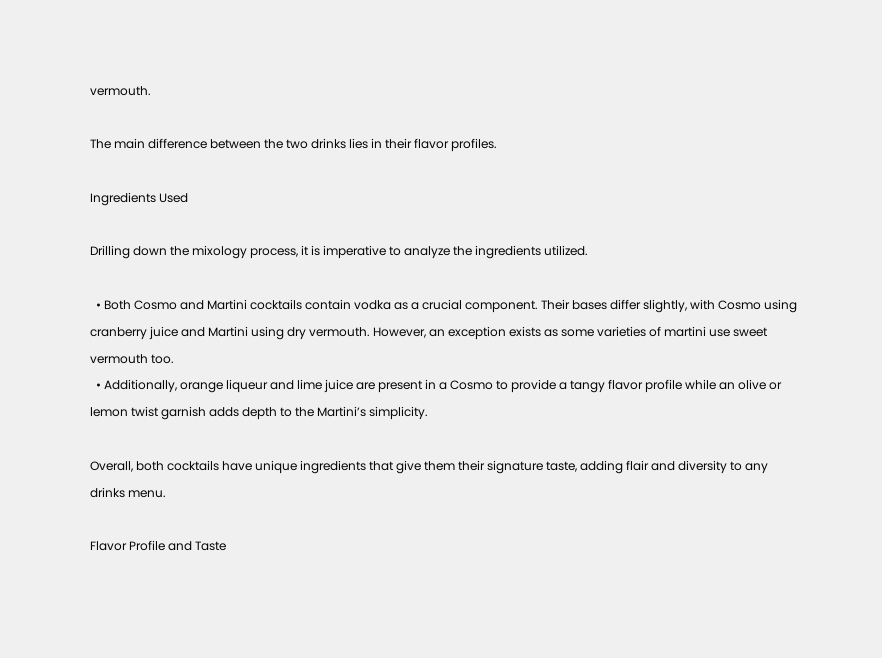vermouth.

The main difference between the two drinks lies in their flavor profiles.

Ingredients Used

Drilling down the mixology process, it is imperative to analyze the ingredients utilized.

  • Both Cosmo and Martini cocktails contain vodka as a crucial component. Their bases differ slightly, with Cosmo using cranberry juice and Martini using dry vermouth. However, an exception exists as some varieties of martini use sweet vermouth too.
  • Additionally, orange liqueur and lime juice are present in a Cosmo to provide a tangy flavor profile while an olive or lemon twist garnish adds depth to the Martini’s simplicity.

Overall, both cocktails have unique ingredients that give them their signature taste, adding flair and diversity to any drinks menu.

Flavor Profile and Taste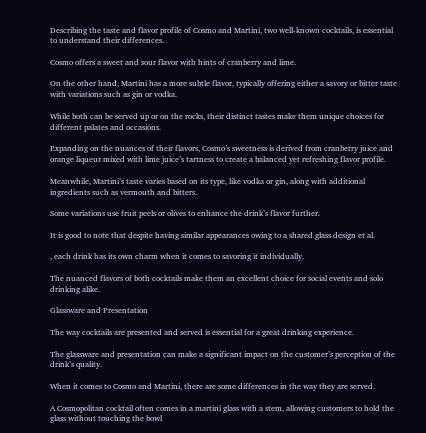Describing the taste and flavor profile of Cosmo and Martini, two well-known cocktails, is essential to understand their differences.

Cosmo offers a sweet and sour flavor with hints of cranberry and lime.

On the other hand, Martini has a more subtle flavor, typically offering either a savory or bitter taste with variations such as gin or vodka.

While both can be served up or on the rocks, their distinct tastes make them unique choices for different palates and occasions.

Expanding on the nuances of their flavors, Cosmo’s sweetness is derived from cranberry juice and orange liqueur mixed with lime juice’s tartness to create a balanced yet refreshing flavor profile.

Meanwhile, Martini’s taste varies based on its type, like vodka or gin, along with additional ingredients such as vermouth and bitters.

Some variations use fruit peels or olives to enhance the drink’s flavor further.

It is good to note that despite having similar appearances owing to a shared glass design et al.

, each drink has its own charm when it comes to savoring it individually.

The nuanced flavors of both cocktails make them an excellent choice for social events and solo drinking alike.

Glassware and Presentation

The way cocktails are presented and served is essential for a great drinking experience.

The glassware and presentation can make a significant impact on the customer’s perception of the drink’s quality.

When it comes to Cosmo and Martini, there are some differences in the way they are served.

A Cosmopolitan cocktail often comes in a martini glass with a stem, allowing customers to hold the glass without touching the bowl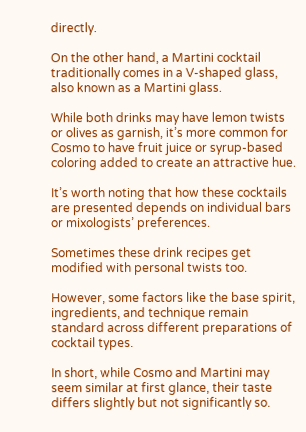directly.

On the other hand, a Martini cocktail traditionally comes in a V-shaped glass, also known as a Martini glass.

While both drinks may have lemon twists or olives as garnish, it’s more common for Cosmo to have fruit juice or syrup-based coloring added to create an attractive hue.

It’s worth noting that how these cocktails are presented depends on individual bars or mixologists’ preferences.

Sometimes these drink recipes get modified with personal twists too.

However, some factors like the base spirit, ingredients, and technique remain standard across different preparations of cocktail types.

In short, while Cosmo and Martini may seem similar at first glance, their taste differs slightly but not significantly so.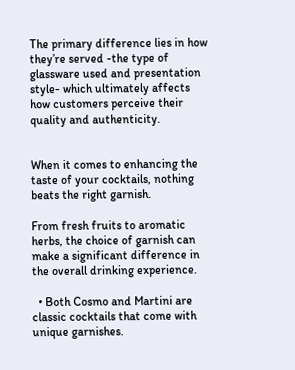The primary difference lies in how they’re served -the type of glassware used and presentation style- which ultimately affects how customers perceive their quality and authenticity.


When it comes to enhancing the taste of your cocktails, nothing beats the right garnish.

From fresh fruits to aromatic herbs, the choice of garnish can make a significant difference in the overall drinking experience.

  • Both Cosmo and Martini are classic cocktails that come with unique garnishes.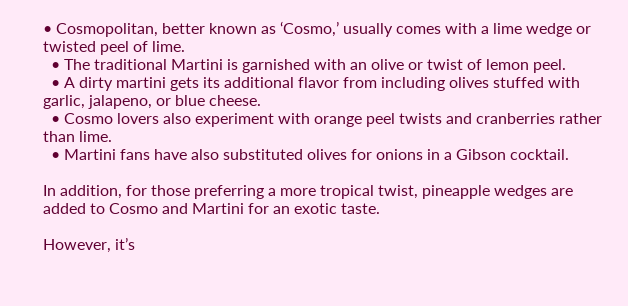• Cosmopolitan, better known as ‘Cosmo,’ usually comes with a lime wedge or twisted peel of lime.
  • The traditional Martini is garnished with an olive or twist of lemon peel.
  • A dirty martini gets its additional flavor from including olives stuffed with garlic, jalapeno, or blue cheese.
  • Cosmo lovers also experiment with orange peel twists and cranberries rather than lime.
  • Martini fans have also substituted olives for onions in a Gibson cocktail.

In addition, for those preferring a more tropical twist, pineapple wedges are added to Cosmo and Martini for an exotic taste.

However, it’s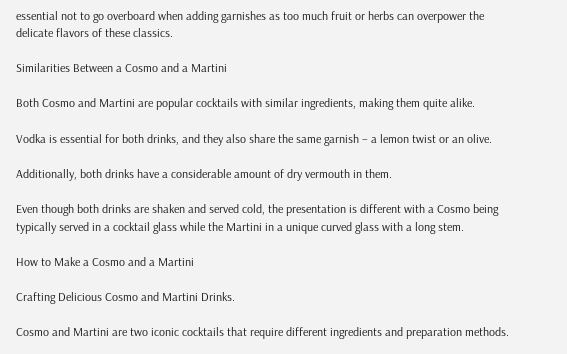essential not to go overboard when adding garnishes as too much fruit or herbs can overpower the delicate flavors of these classics.

Similarities Between a Cosmo and a Martini

Both Cosmo and Martini are popular cocktails with similar ingredients, making them quite alike.

Vodka is essential for both drinks, and they also share the same garnish – a lemon twist or an olive.

Additionally, both drinks have a considerable amount of dry vermouth in them.

Even though both drinks are shaken and served cold, the presentation is different with a Cosmo being typically served in a cocktail glass while the Martini in a unique curved glass with a long stem.

How to Make a Cosmo and a Martini

Crafting Delicious Cosmo and Martini Drinks.

Cosmo and Martini are two iconic cocktails that require different ingredients and preparation methods.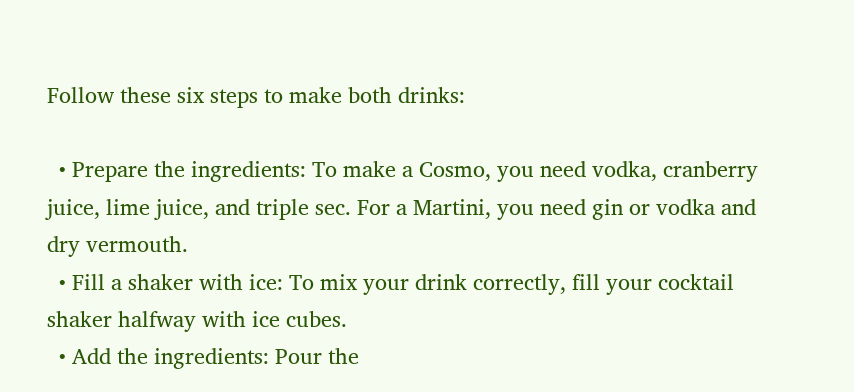Follow these six steps to make both drinks:

  • Prepare the ingredients: To make a Cosmo, you need vodka, cranberry juice, lime juice, and triple sec. For a Martini, you need gin or vodka and dry vermouth.
  • Fill a shaker with ice: To mix your drink correctly, fill your cocktail shaker halfway with ice cubes.
  • Add the ingredients: Pour the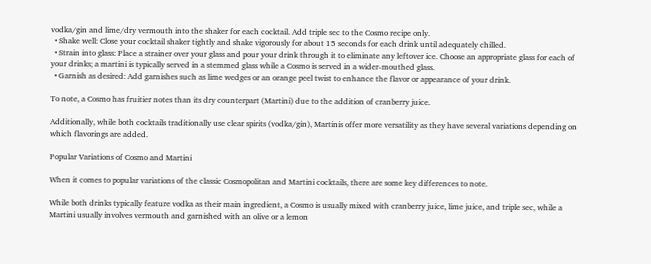vodka/gin and lime/dry vermouth into the shaker for each cocktail. Add triple sec to the Cosmo recipe only.
  • Shake well: Close your cocktail shaker tightly and shake vigorously for about 15 seconds for each drink until adequately chilled.
  • Strain into glass: Place a strainer over your glass and pour your drink through it to eliminate any leftover ice. Choose an appropriate glass for each of your drinks; a martini is typically served in a stemmed glass while a Cosmo is served in a wider-mouthed glass.
  • Garnish as desired: Add garnishes such as lime wedges or an orange peel twist to enhance the flavor or appearance of your drink.

To note, a Cosmo has fruitier notes than its dry counterpart (Martini) due to the addition of cranberry juice.

Additionally, while both cocktails traditionally use clear spirits (vodka/gin), Martinis offer more versatility as they have several variations depending on which flavorings are added.

Popular Variations of Cosmo and Martini

When it comes to popular variations of the classic Cosmopolitan and Martini cocktails, there are some key differences to note.

While both drinks typically feature vodka as their main ingredient, a Cosmo is usually mixed with cranberry juice, lime juice, and triple sec, while a Martini usually involves vermouth and garnished with an olive or a lemon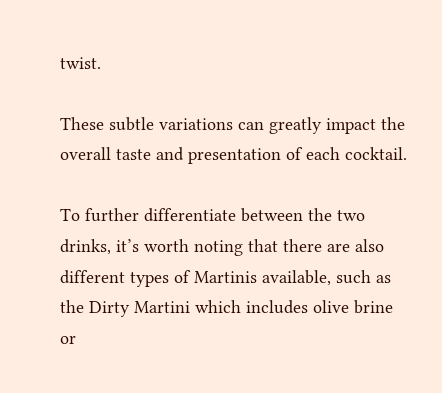twist.

These subtle variations can greatly impact the overall taste and presentation of each cocktail.

To further differentiate between the two drinks, it’s worth noting that there are also different types of Martinis available, such as the Dirty Martini which includes olive brine or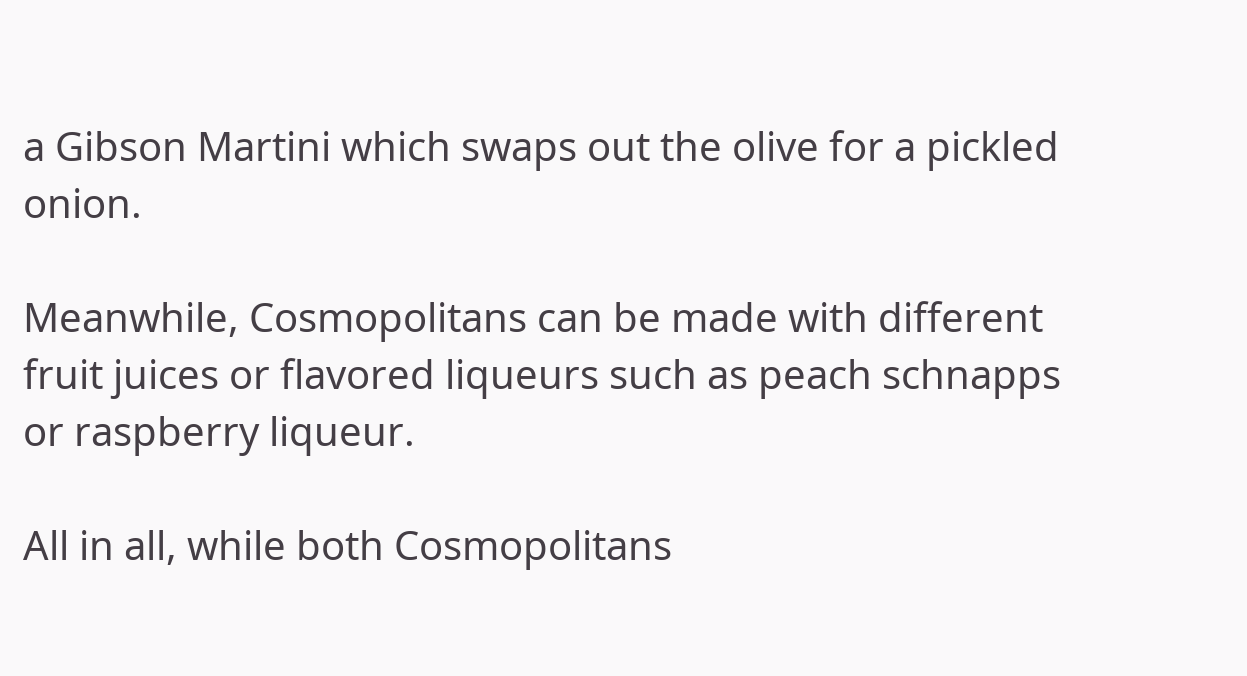a Gibson Martini which swaps out the olive for a pickled onion.

Meanwhile, Cosmopolitans can be made with different fruit juices or flavored liqueurs such as peach schnapps or raspberry liqueur.

All in all, while both Cosmopolitans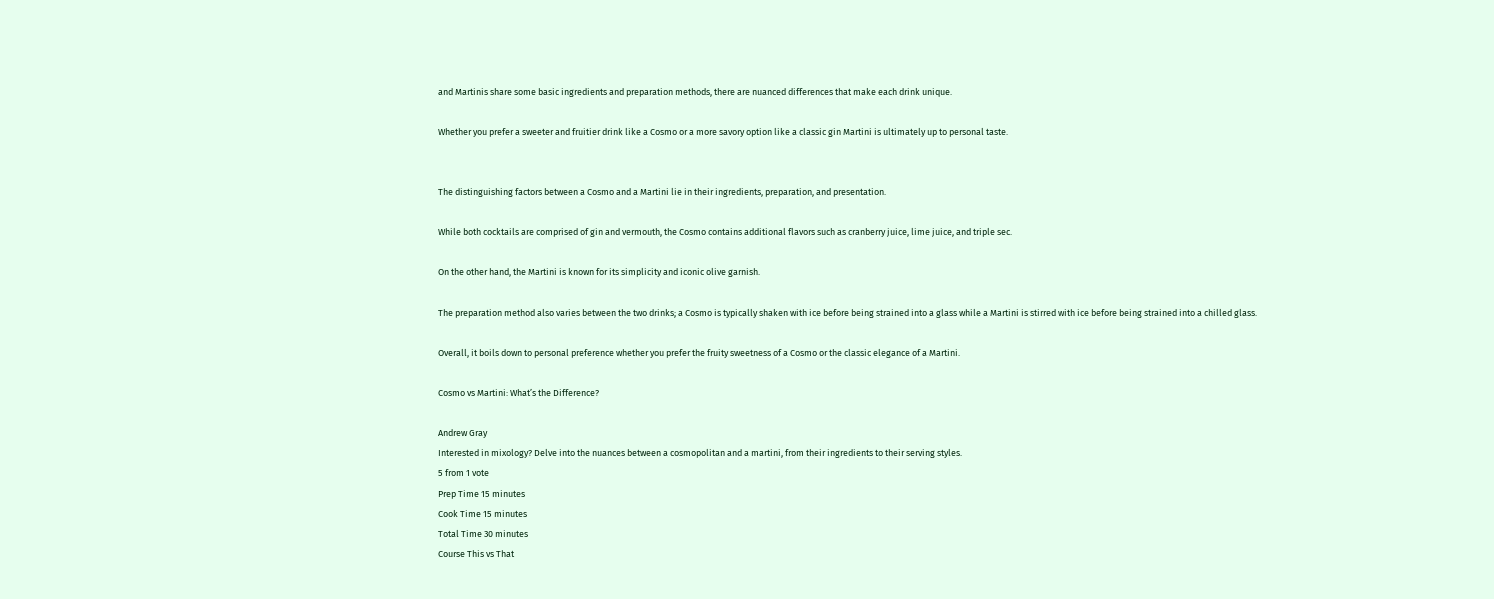and Martinis share some basic ingredients and preparation methods, there are nuanced differences that make each drink unique.

Whether you prefer a sweeter and fruitier drink like a Cosmo or a more savory option like a classic gin Martini is ultimately up to personal taste.


The distinguishing factors between a Cosmo and a Martini lie in their ingredients, preparation, and presentation.

While both cocktails are comprised of gin and vermouth, the Cosmo contains additional flavors such as cranberry juice, lime juice, and triple sec.

On the other hand, the Martini is known for its simplicity and iconic olive garnish.

The preparation method also varies between the two drinks; a Cosmo is typically shaken with ice before being strained into a glass while a Martini is stirred with ice before being strained into a chilled glass.

Overall, it boils down to personal preference whether you prefer the fruity sweetness of a Cosmo or the classic elegance of a Martini.

Cosmo vs Martini: What’s the Difference?

Andrew Gray
Interested in mixology? Delve into the nuances between a cosmopolitan and a martini, from their ingredients to their serving styles.
5 from 1 vote
Prep Time 15 minutes
Cook Time 15 minutes
Total Time 30 minutes
Course This vs That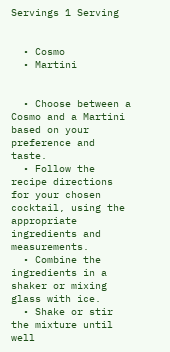Servings 1 Serving


  • Cosmo
  • Martini


  • Choose between a Cosmo and a Martini based on your preference and taste.
  • Follow the recipe directions for your chosen cocktail, using the appropriate ingredients and measurements.
  • Combine the ingredients in a shaker or mixing glass with ice.
  • Shake or stir the mixture until well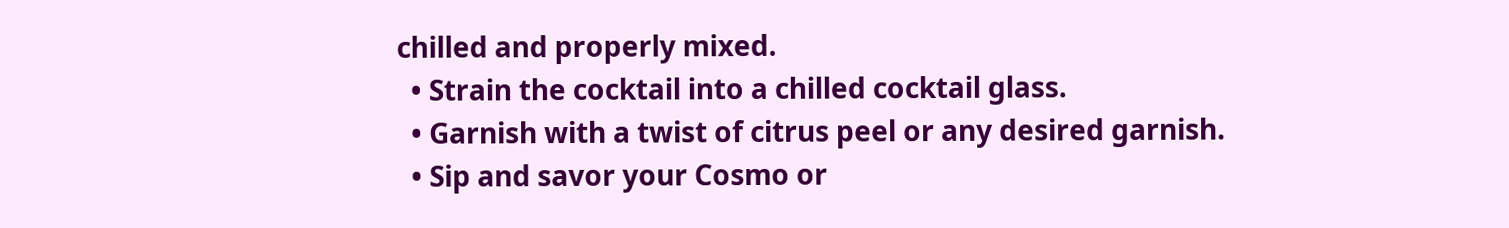chilled and properly mixed.
  • Strain the cocktail into a chilled cocktail glass.
  • Garnish with a twist of citrus peel or any desired garnish.
  • Sip and savor your Cosmo or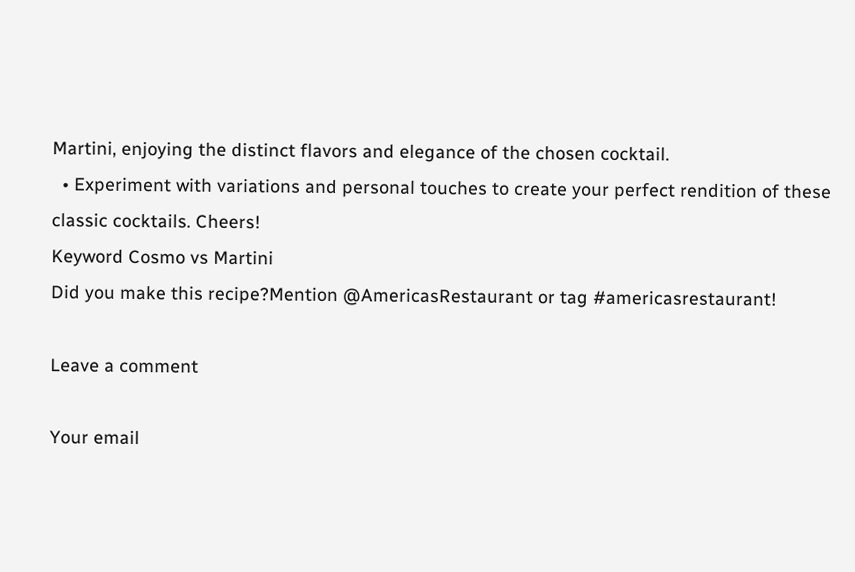Martini, enjoying the distinct flavors and elegance of the chosen cocktail.
  • Experiment with variations and personal touches to create your perfect rendition of these classic cocktails. Cheers!
Keyword Cosmo vs Martini
Did you make this recipe?Mention @AmericasRestaurant or tag #americasrestaurant!

Leave a comment

Your email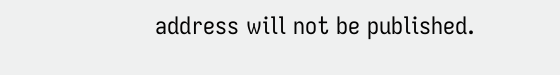address will not be published.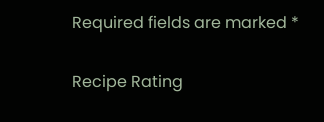Required fields are marked *

Recipe Rating